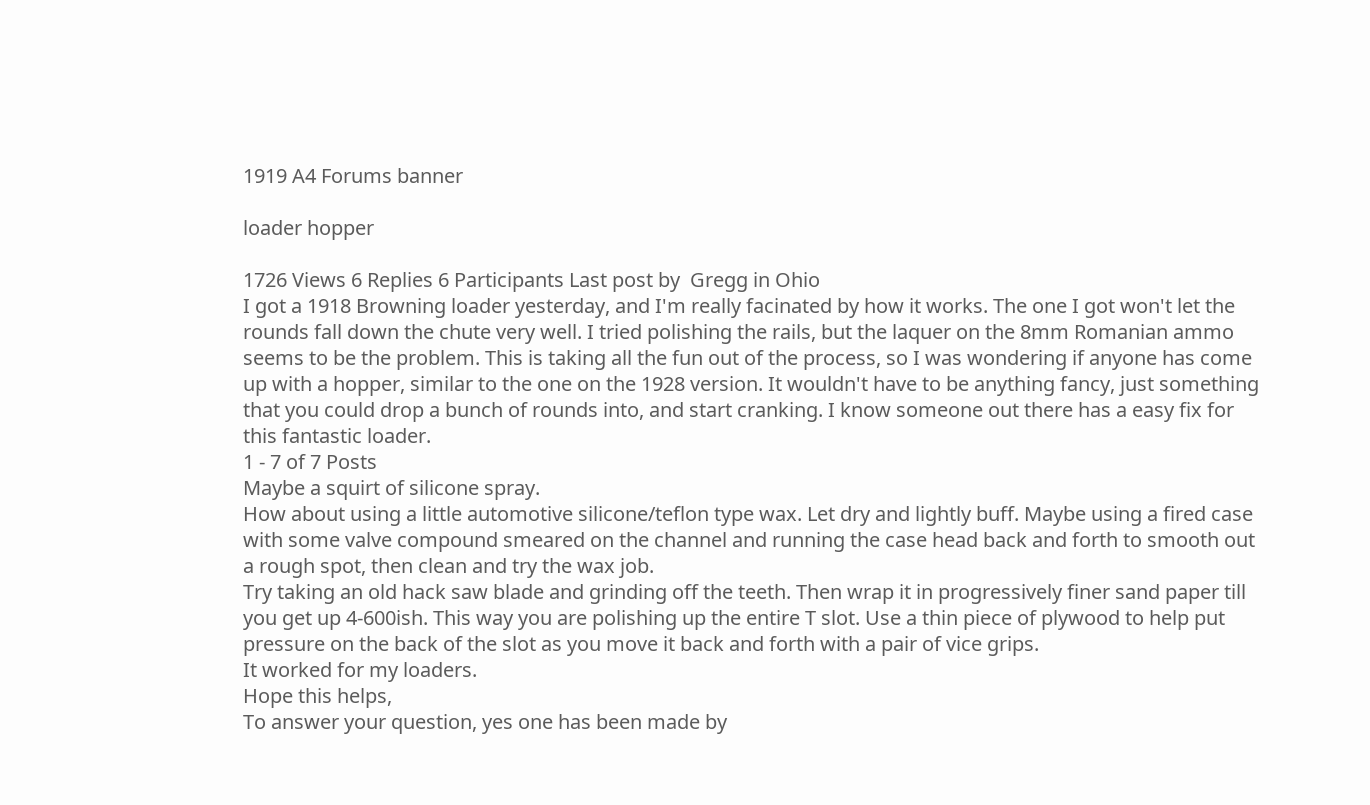1919 A4 Forums banner

loader hopper

1726 Views 6 Replies 6 Participants Last post by  Gregg in Ohio
I got a 1918 Browning loader yesterday, and I'm really facinated by how it works. The one I got won't let the rounds fall down the chute very well. I tried polishing the rails, but the laquer on the 8mm Romanian ammo seems to be the problem. This is taking all the fun out of the process, so I was wondering if anyone has come up with a hopper, similar to the one on the 1928 version. It wouldn't have to be anything fancy, just something that you could drop a bunch of rounds into, and start cranking. I know someone out there has a easy fix for this fantastic loader.
1 - 7 of 7 Posts
Maybe a squirt of silicone spray.
How about using a little automotive silicone/teflon type wax. Let dry and lightly buff. Maybe using a fired case with some valve compound smeared on the channel and running the case head back and forth to smooth out a rough spot, then clean and try the wax job.
Try taking an old hack saw blade and grinding off the teeth. Then wrap it in progressively finer sand paper till you get up 4-600ish. This way you are polishing up the entire T slot. Use a thin piece of plywood to help put pressure on the back of the slot as you move it back and forth with a pair of vice grips.
It worked for my loaders.
Hope this helps,
To answer your question, yes one has been made by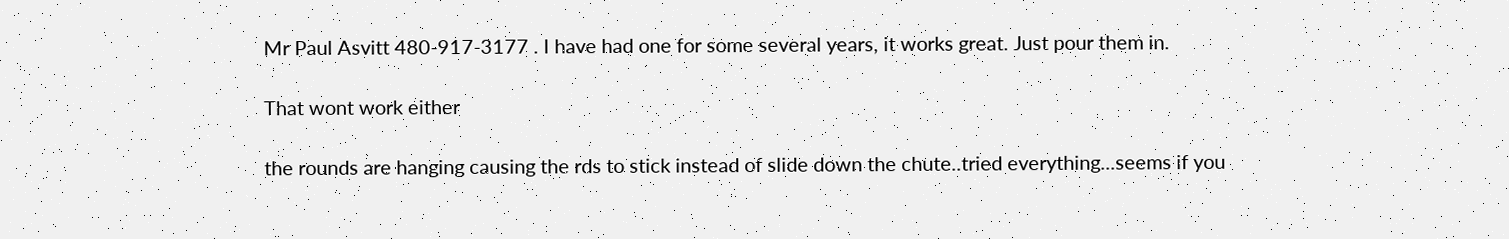Mr Paul Asvitt 480-917-3177 . I have had one for some several years, it works great. Just pour them in.

That wont work either

the rounds are hanging causing the rds to stick instead of slide down the chute..tried everything...seems if you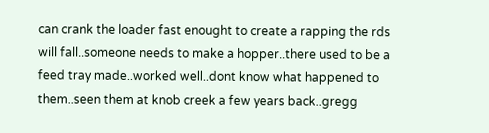can crank the loader fast enought to create a rapping the rds will fall..someone needs to make a hopper..there used to be a feed tray made..worked well..dont know what happened to them..seen them at knob creek a few years back..gregg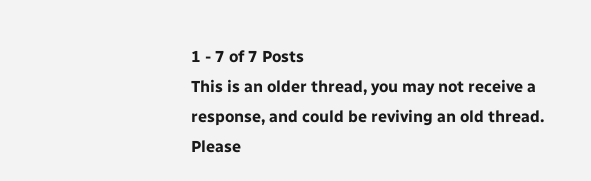1 - 7 of 7 Posts
This is an older thread, you may not receive a response, and could be reviving an old thread. Please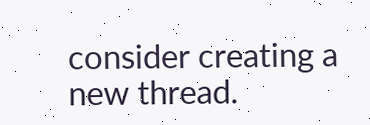consider creating a new thread.